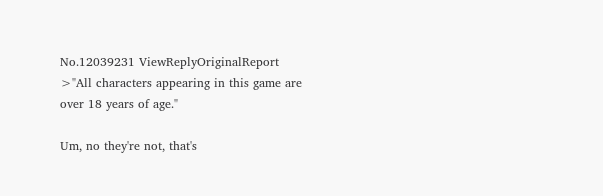No.12039231 ViewReplyOriginalReport
>"All characters appearing in this game are over 18 years of age."

Um, no they're not, that's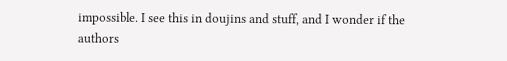impossible. I see this in doujins and stuff, and I wonder if the authors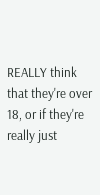REALLY think that they're over 18, or if they're really just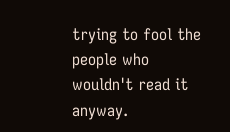trying to fool the people who wouldn't read it anyway.